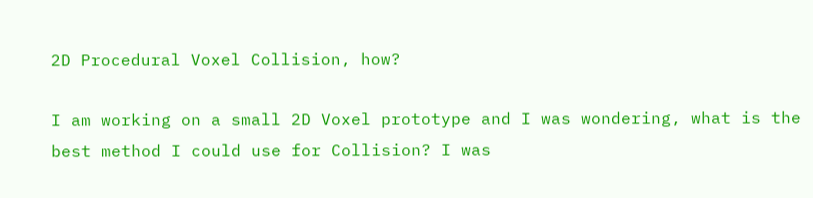2D Procedural Voxel Collision, how?

I am working on a small 2D Voxel prototype and I was wondering, what is the best method I could use for Collision? I was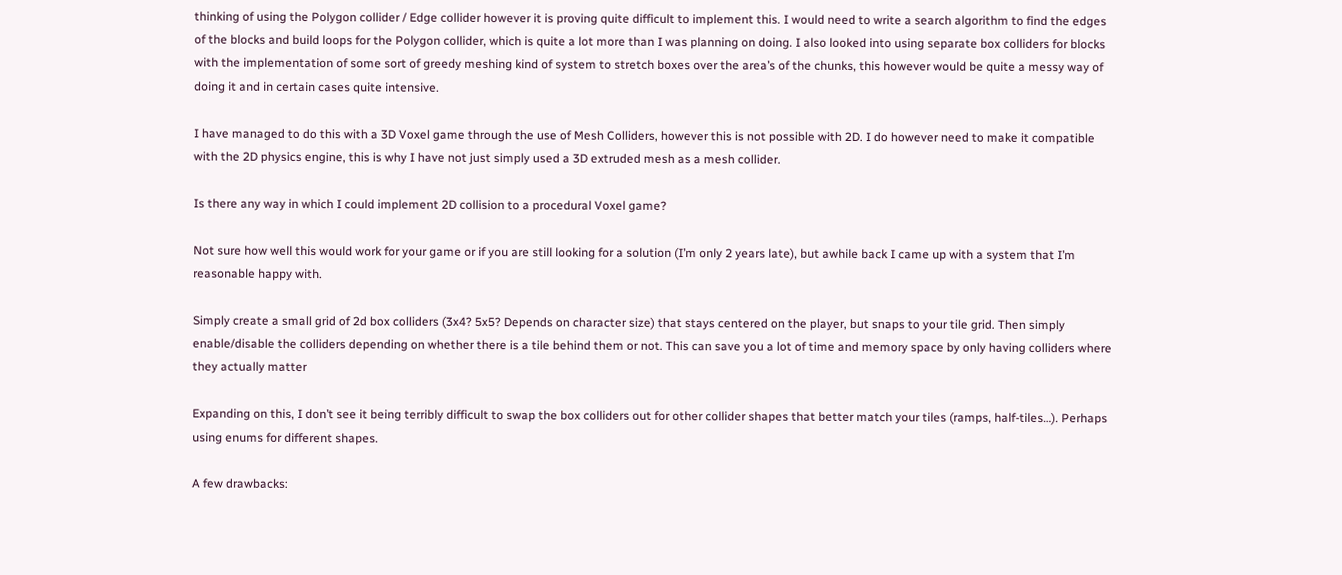thinking of using the Polygon collider / Edge collider however it is proving quite difficult to implement this. I would need to write a search algorithm to find the edges of the blocks and build loops for the Polygon collider, which is quite a lot more than I was planning on doing. I also looked into using separate box colliders for blocks with the implementation of some sort of greedy meshing kind of system to stretch boxes over the area’s of the chunks, this however would be quite a messy way of doing it and in certain cases quite intensive.

I have managed to do this with a 3D Voxel game through the use of Mesh Colliders, however this is not possible with 2D. I do however need to make it compatible with the 2D physics engine, this is why I have not just simply used a 3D extruded mesh as a mesh collider.

Is there any way in which I could implement 2D collision to a procedural Voxel game?

Not sure how well this would work for your game or if you are still looking for a solution (I’m only 2 years late), but awhile back I came up with a system that I’m reasonable happy with.

Simply create a small grid of 2d box colliders (3x4? 5x5? Depends on character size) that stays centered on the player, but snaps to your tile grid. Then simply enable/disable the colliders depending on whether there is a tile behind them or not. This can save you a lot of time and memory space by only having colliders where they actually matter

Expanding on this, I don’t see it being terribly difficult to swap the box colliders out for other collider shapes that better match your tiles (ramps, half-tiles…). Perhaps using enums for different shapes.

A few drawbacks: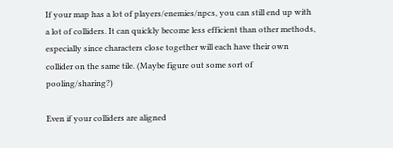If your map has a lot of players/enemies/npcs, you can still end up with a lot of colliders. It can quickly become less efficient than other methods, especially since characters close together will each have their own collider on the same tile. (Maybe figure out some sort of pooling/sharing?)

Even if your colliders are aligned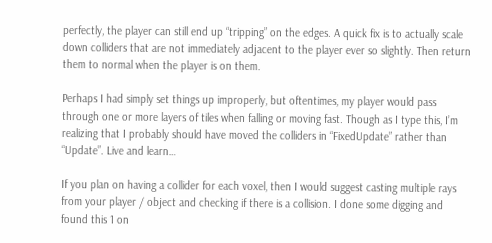perfectly, the player can still end up “tripping” on the edges. A quick fix is to actually scale down colliders that are not immediately adjacent to the player ever so slightly. Then return them to normal when the player is on them.

Perhaps I had simply set things up improperly, but oftentimes, my player would pass through one or more layers of tiles when falling or moving fast. Though as I type this, I’m realizing that I probably should have moved the colliders in “FixedUpdate” rather than “Update”. Live and learn…

If you plan on having a collider for each voxel, then I would suggest casting multiple rays from your player / object and checking if there is a collision. I done some digging and found this 1 on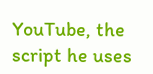YouTube, the script he uses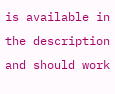is available in the description and should work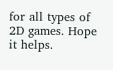for all types of 2D games. Hope it helps.